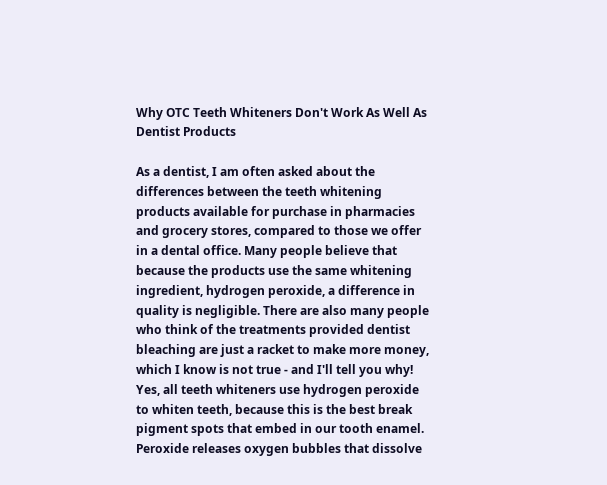Why OTC Teeth Whiteners Don't Work As Well As Dentist Products

As a dentist, I am often asked about the differences between the teeth whitening products available for purchase in pharmacies and grocery stores, compared to those we offer in a dental office. Many people believe that because the products use the same whitening ingredient, hydrogen peroxide, a difference in quality is negligible. There are also many people who think of the treatments provided dentist bleaching are just a racket to make more money, which I know is not true - and I'll tell you why! Yes, all teeth whiteners use hydrogen peroxide to whiten teeth, because this is the best break pigment spots that embed in our tooth enamel. Peroxide releases oxygen bubbles that dissolve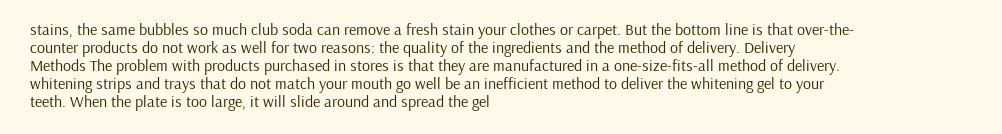stains, the same bubbles so much club soda can remove a fresh stain your clothes or carpet. But the bottom line is that over-the-counter products do not work as well for two reasons: the quality of the ingredients and the method of delivery. Delivery Methods The problem with products purchased in stores is that they are manufactured in a one-size-fits-all method of delivery. whitening strips and trays that do not match your mouth go well be an inefficient method to deliver the whitening gel to your teeth. When the plate is too large, it will slide around and spread the gel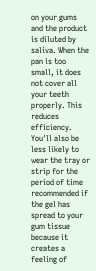on your gums and the product is diluted by saliva. When the pan is too small, it does not cover all your teeth properly. This reduces efficiency. You'll also be less likely to wear the tray or strip for the period of time recommended if the gel has spread to your gum tissue because it creates a feeling of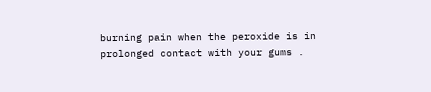burning pain when the peroxide is in prolonged contact with your gums .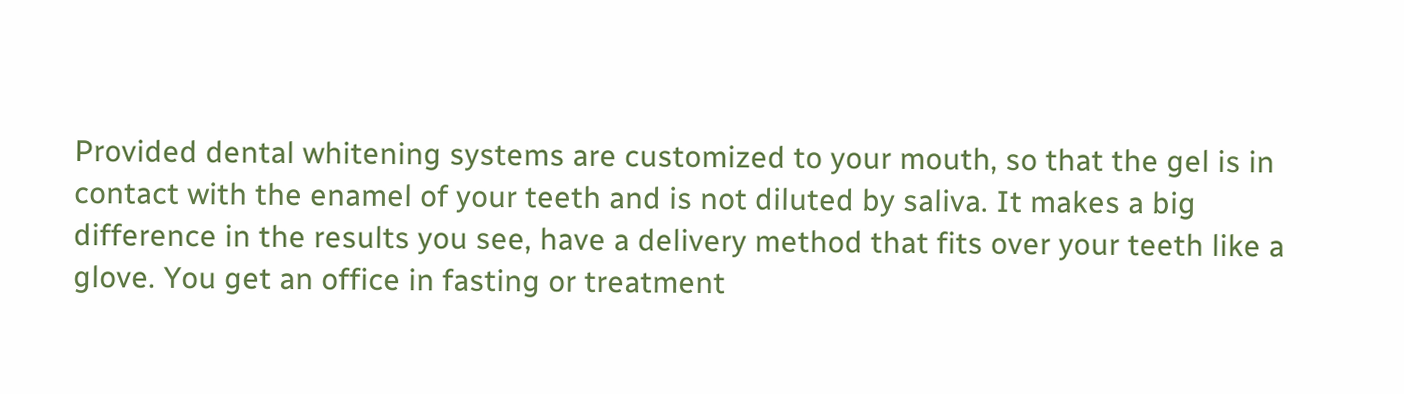Provided dental whitening systems are customized to your mouth, so that the gel is in contact with the enamel of your teeth and is not diluted by saliva. It makes a big difference in the results you see, have a delivery method that fits over your teeth like a glove. You get an office in fasting or treatment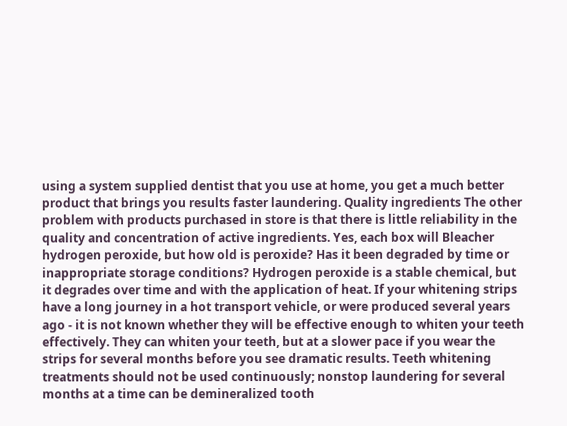using a system supplied dentist that you use at home, you get a much better product that brings you results faster laundering. Quality ingredients The other problem with products purchased in store is that there is little reliability in the quality and concentration of active ingredients. Yes, each box will Bleacher hydrogen peroxide, but how old is peroxide? Has it been degraded by time or inappropriate storage conditions? Hydrogen peroxide is a stable chemical, but it degrades over time and with the application of heat. If your whitening strips have a long journey in a hot transport vehicle, or were produced several years ago - it is not known whether they will be effective enough to whiten your teeth effectively. They can whiten your teeth, but at a slower pace if you wear the strips for several months before you see dramatic results. Teeth whitening treatments should not be used continuously; nonstop laundering for several months at a time can be demineralized tooth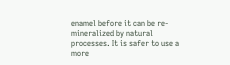enamel before it can be re-mineralized by natural processes. It is safer to use a more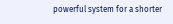powerful system for a shorter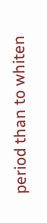period than to whiten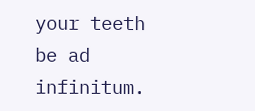your teeth be ad infinitum.